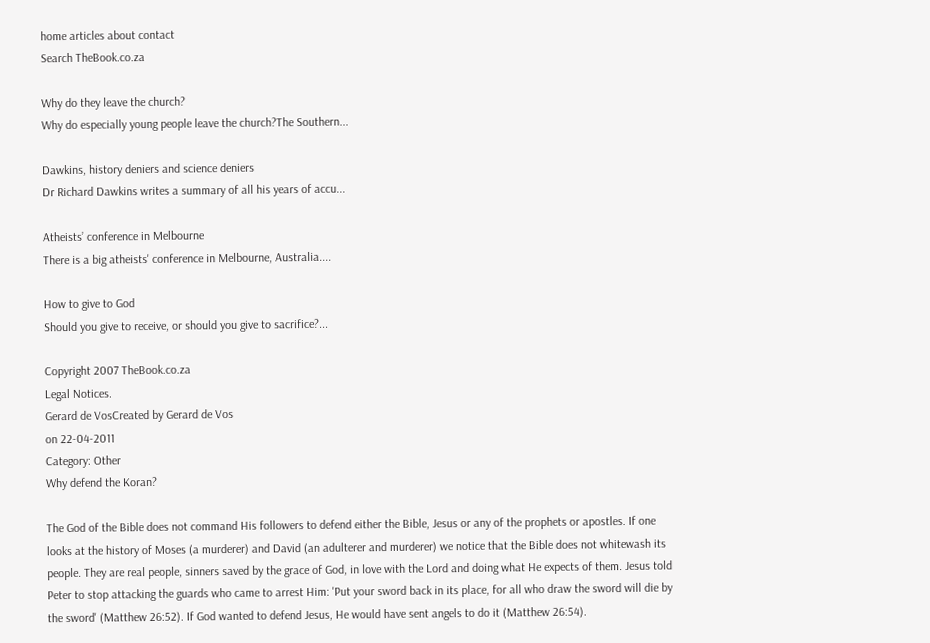home articles about contact
Search TheBook.co.za

Why do they leave the church?
Why do especially young people leave the church?The Southern...

Dawkins, history deniers and science deniers
Dr Richard Dawkins writes a summary of all his years of accu...

Atheists’ conference in Melbourne
There is a big atheists' conference in Melbourne, Australia....

How to give to God
Should you give to receive, or should you give to sacrifice?...

Copyright 2007 TheBook.co.za
Legal Notices.
Gerard de VosCreated by Gerard de Vos
on 22-04-2011
Category: Other
Why defend the Koran?

The God of the Bible does not command His followers to defend either the Bible, Jesus or any of the prophets or apostles. If one looks at the history of Moses (a murderer) and David (an adulterer and murderer) we notice that the Bible does not whitewash its people. They are real people, sinners saved by the grace of God, in love with the Lord and doing what He expects of them. Jesus told Peter to stop attacking the guards who came to arrest Him: 'Put your sword back in its place, for all who draw the sword will die by the sword' (Matthew 26:52). If God wanted to defend Jesus, He would have sent angels to do it (Matthew 26:54).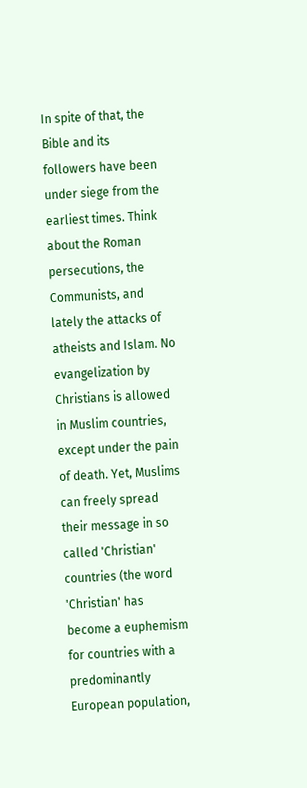In spite of that, the Bible and its followers have been under siege from the earliest times. Think about the Roman persecutions, the Communists, and lately the attacks of atheists and Islam. No evangelization by Christians is allowed in Muslim countries, except under the pain of death. Yet, Muslims can freely spread their message in so called 'Christian' countries (the word 'Christian' has become a euphemism for countries with a predominantly European population,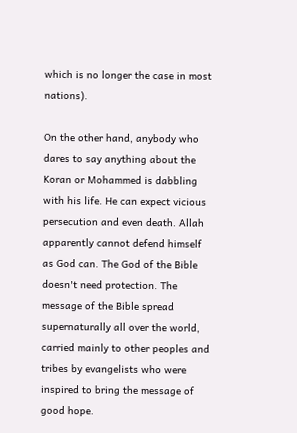which is no longer the case in most nations).

On the other hand, anybody who dares to say anything about the Koran or Mohammed is dabbling with his life. He can expect vicious persecution and even death. Allah apparently cannot defend himself as God can. The God of the Bible doesn't need protection. The message of the Bible spread supernaturally all over the world, carried mainly to other peoples and tribes by evangelists who were inspired to bring the message of good hope.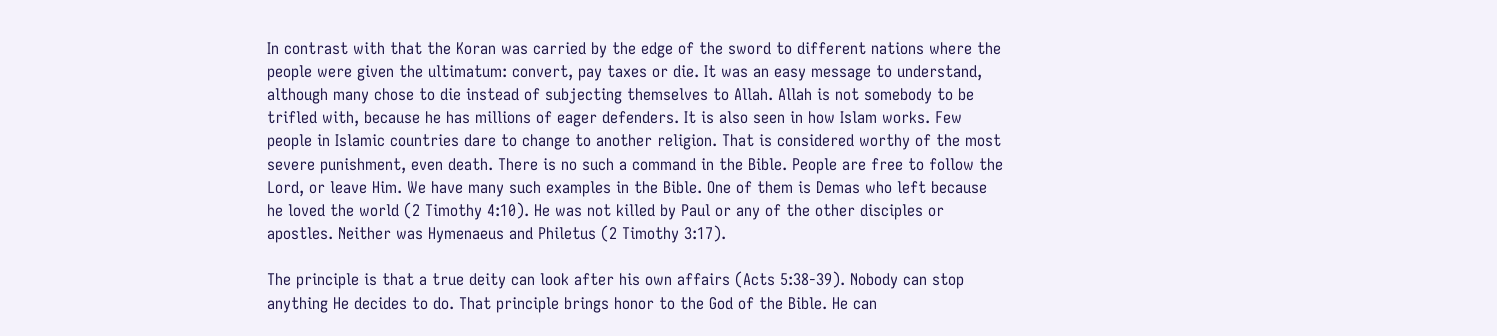In contrast with that the Koran was carried by the edge of the sword to different nations where the people were given the ultimatum: convert, pay taxes or die. It was an easy message to understand, although many chose to die instead of subjecting themselves to Allah. Allah is not somebody to be trifled with, because he has millions of eager defenders. It is also seen in how Islam works. Few people in Islamic countries dare to change to another religion. That is considered worthy of the most severe punishment, even death. There is no such a command in the Bible. People are free to follow the Lord, or leave Him. We have many such examples in the Bible. One of them is Demas who left because he loved the world (2 Timothy 4:10). He was not killed by Paul or any of the other disciples or apostles. Neither was Hymenaeus and Philetus (2 Timothy 3:17).

The principle is that a true deity can look after his own affairs (Acts 5:38-39). Nobody can stop anything He decides to do. That principle brings honor to the God of the Bible. He can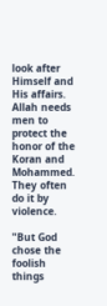look after Himself and His affairs.
Allah needs men to protect the honor of the Koran and Mohammed. They often do it by violence.

"But God chose the foolish things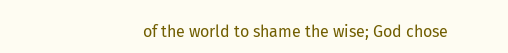of the world to shame the wise; God chose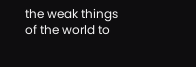the weak things of the world to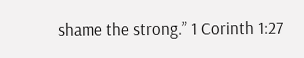shame the strong.” 1 Corinth 1:27